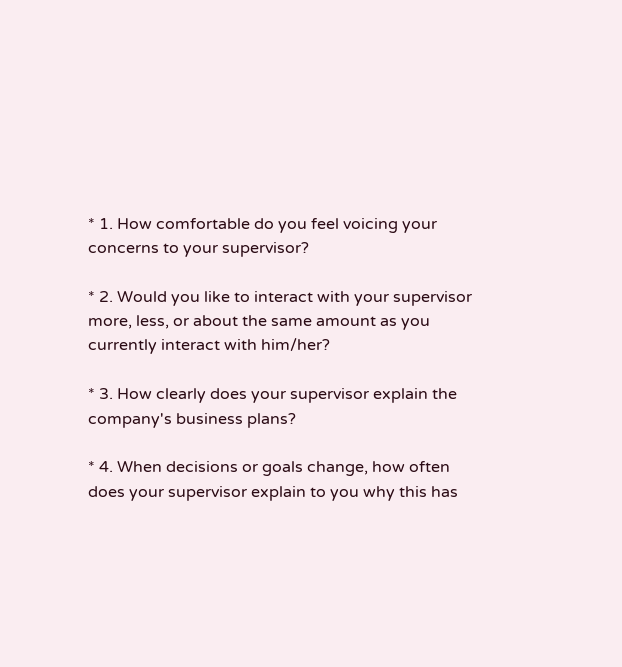* 1. How comfortable do you feel voicing your concerns to your supervisor?

* 2. Would you like to interact with your supervisor more, less, or about the same amount as you currently interact with him/her?

* 3. How clearly does your supervisor explain the company's business plans?

* 4. When decisions or goals change, how often does your supervisor explain to you why this has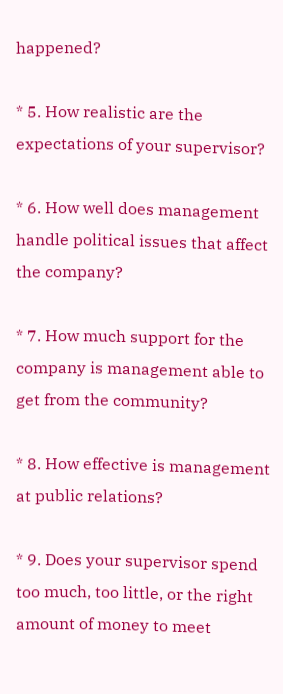happened?

* 5. How realistic are the expectations of your supervisor?

* 6. How well does management handle political issues that affect the company?

* 7. How much support for the company is management able to get from the community?

* 8. How effective is management at public relations?

* 9. Does your supervisor spend too much, too little, or the right amount of money to meet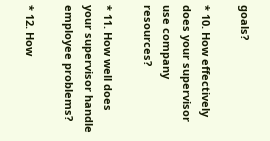goals?

* 10. How effectively does your supervisor use company resources?

* 11. How well does your supervisor handle employee problems?

* 12. How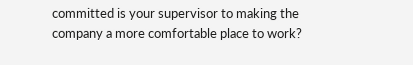committed is your supervisor to making the company a more comfortable place to work?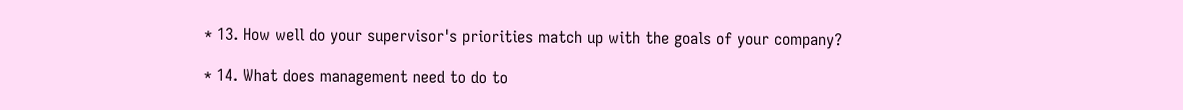* 13. How well do your supervisor's priorities match up with the goals of your company?

* 14. What does management need to do to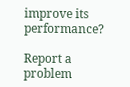improve its performance?

Report a problem